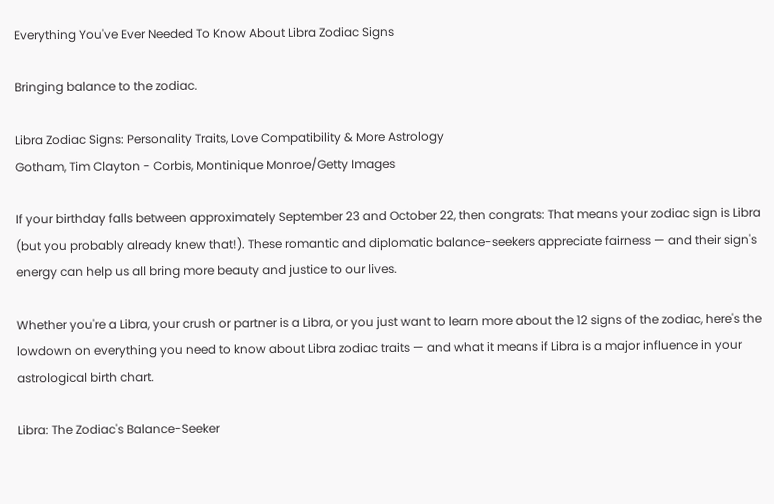Everything You've Ever Needed To Know About Libra Zodiac Signs

Bringing balance to the zodiac.

Libra Zodiac Signs: Personality Traits, Love Compatibility & More Astrology
Gotham, Tim Clayton - Corbis, Montinique Monroe/Getty Images

If your birthday falls between approximately September 23 and October 22, then congrats: That means your zodiac sign is Libra (but you probably already knew that!). These romantic and diplomatic balance-seekers appreciate fairness — and their sign's energy can help us all bring more beauty and justice to our lives.

Whether you're a Libra, your crush or partner is a Libra, or you just want to learn more about the 12 signs of the zodiac, here's the lowdown on everything you need to know about Libra zodiac traits — and what it means if Libra is a major influence in your astrological birth chart.

Libra: The Zodiac's Balance-Seeker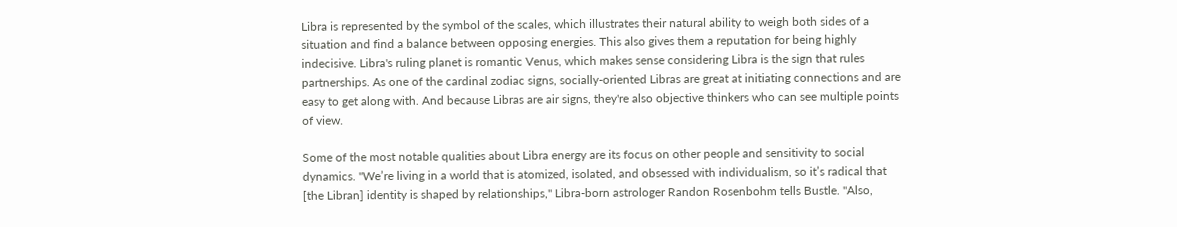Libra is represented by the symbol of the scales, which illustrates their natural ability to weigh both sides of a situation and find a balance between opposing energies. This also gives them a reputation for being highly indecisive. Libra's ruling planet is romantic Venus, which makes sense considering Libra is the sign that rules partnerships. As one of the cardinal zodiac signs, socially-oriented Libras are great at initiating connections and are easy to get along with. And because Libras are air signs, they're also objective thinkers who can see multiple points of view.

Some of the most notable qualities about Libra energy are its focus on other people and sensitivity to social dynamics. "We’re living in a world that is atomized, isolated, and obsessed with individualism, so it’s radical that [the Libran] identity is shaped by relationships," Libra-born astrologer Randon Rosenbohm tells Bustle. "Also,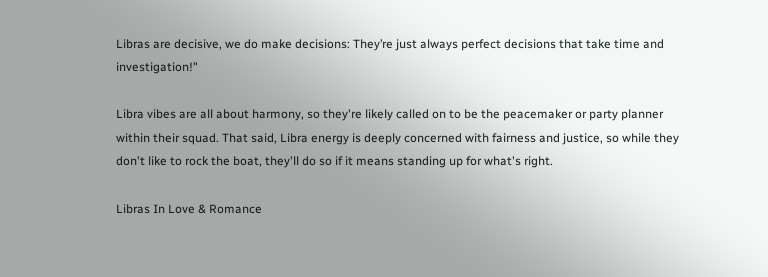Libras are decisive, we do make decisions: They’re just always perfect decisions that take time and investigation!"

Libra vibes are all about harmony, so they're likely called on to be the peacemaker or party planner within their squad. That said, Libra energy is deeply concerned with fairness and justice, so while they don't like to rock the boat, they'll do so if it means standing up for what's right.

Libras In Love & Romance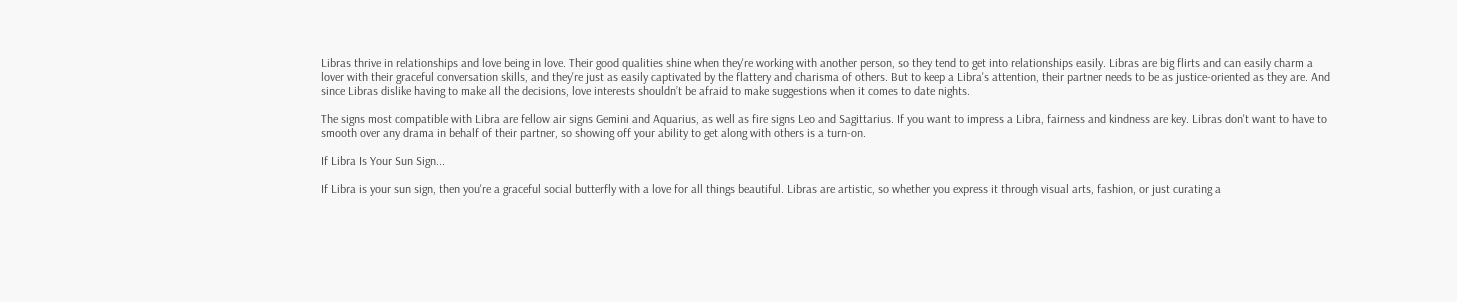Libras thrive in relationships and love being in love. Their good qualities shine when they're working with another person, so they tend to get into relationships easily. Libras are big flirts and can easily charm a lover with their graceful conversation skills, and they're just as easily captivated by the flattery and charisma of others. But to keep a Libra's attention, their partner needs to be as justice-oriented as they are. And since Libras dislike having to make all the decisions, love interests shouldn’t be afraid to make suggestions when it comes to date nights.

The signs most compatible with Libra are fellow air signs Gemini and Aquarius, as well as fire signs Leo and Sagittarius. If you want to impress a Libra, fairness and kindness are key. Libras don't want to have to smooth over any drama in behalf of their partner, so showing off your ability to get along with others is a turn-on.

If Libra Is Your Sun Sign...

If Libra is your sun sign, then you're a graceful social butterfly with a love for all things beautiful. Libras are artistic, so whether you express it through visual arts, fashion, or just curating a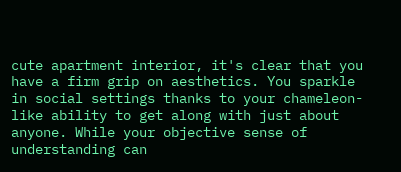cute apartment interior, it's clear that you have a firm grip on aesthetics. You sparkle in social settings thanks to your chameleon-like ability to get along with just about anyone. While your objective sense of understanding can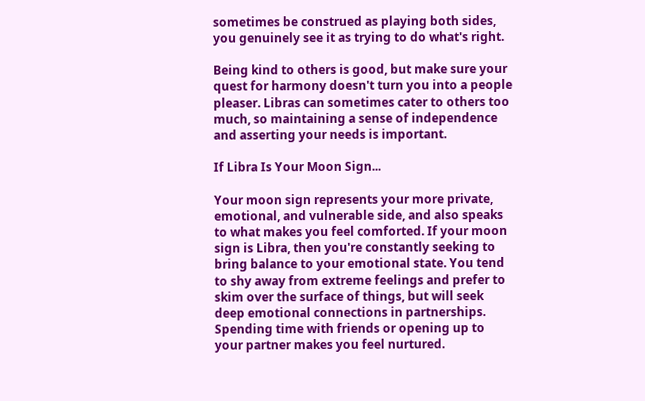sometimes be construed as playing both sides, you genuinely see it as trying to do what's right.

Being kind to others is good, but make sure your quest for harmony doesn't turn you into a people pleaser. Libras can sometimes cater to others too much, so maintaining a sense of independence and asserting your needs is important.

If Libra Is Your Moon Sign...

Your moon sign represents your more private, emotional, and vulnerable side, and also speaks to what makes you feel comforted. If your moon sign is Libra, then you're constantly seeking to bring balance to your emotional state. You tend to shy away from extreme feelings and prefer to skim over the surface of things, but will seek deep emotional connections in partnerships. Spending time with friends or opening up to your partner makes you feel nurtured.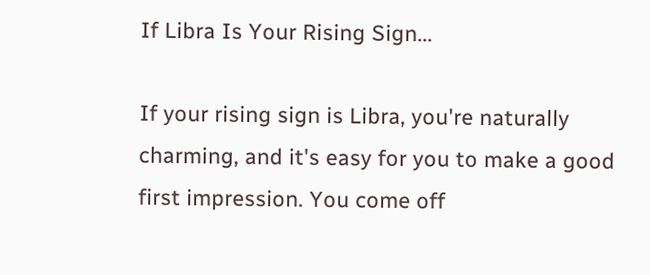If Libra Is Your Rising Sign...

If your rising sign is Libra, you're naturally charming, and it's easy for you to make a good first impression. You come off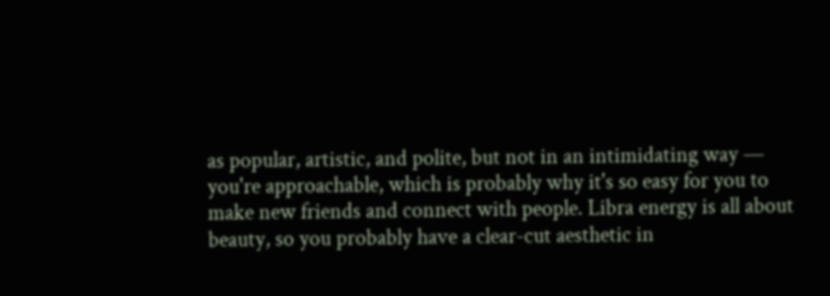as popular, artistic, and polite, but not in an intimidating way — you're approachable, which is probably why it's so easy for you to make new friends and connect with people. Libra energy is all about beauty, so you probably have a clear-cut aesthetic in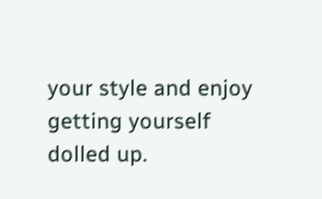your style and enjoy getting yourself dolled up.